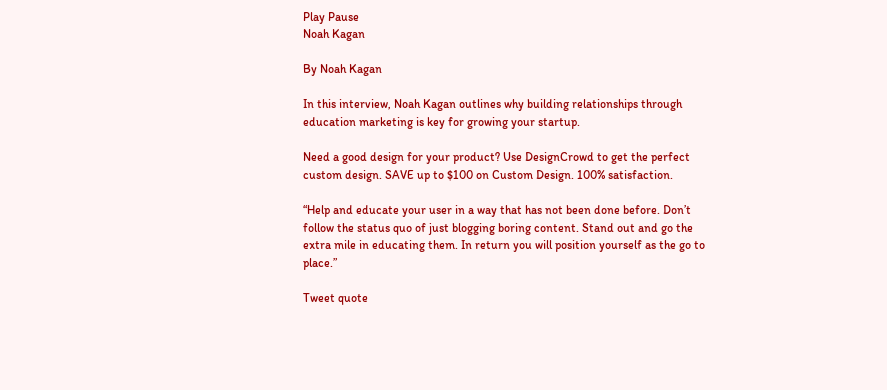Play Pause
Noah Kagan

By Noah Kagan

In this interview, Noah Kagan outlines why building relationships through education marketing is key for growing your startup.

Need a good design for your product? Use DesignCrowd to get the perfect custom design. SAVE up to $100 on Custom Design. 100% satisfaction.

“Help and educate your user in a way that has not been done before. Don’t follow the status quo of just blogging boring content. Stand out and go the extra mile in educating them. In return you will position yourself as the go to place.”

Tweet quote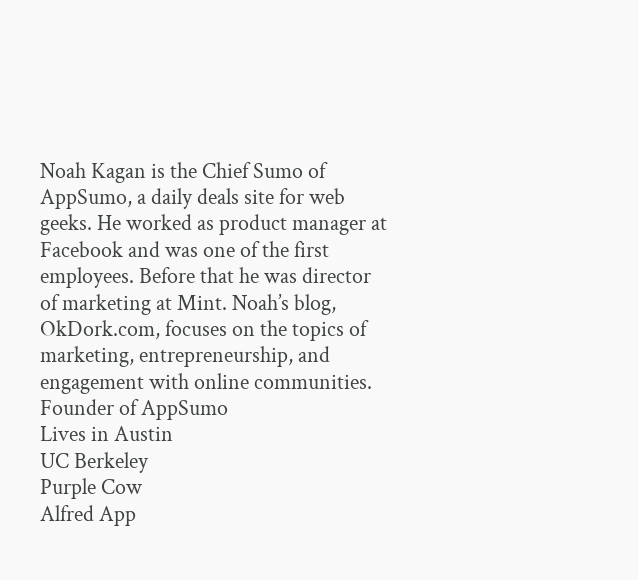Noah Kagan is the Chief Sumo of AppSumo, a daily deals site for web geeks. He worked as product manager at Facebook and was one of the first employees. Before that he was director of marketing at Mint. Noah’s blog, OkDork.com, focuses on the topics of marketing, entrepreneurship, and engagement with online communities.
Founder of AppSumo
Lives in Austin
UC Berkeley
Purple Cow
Alfred App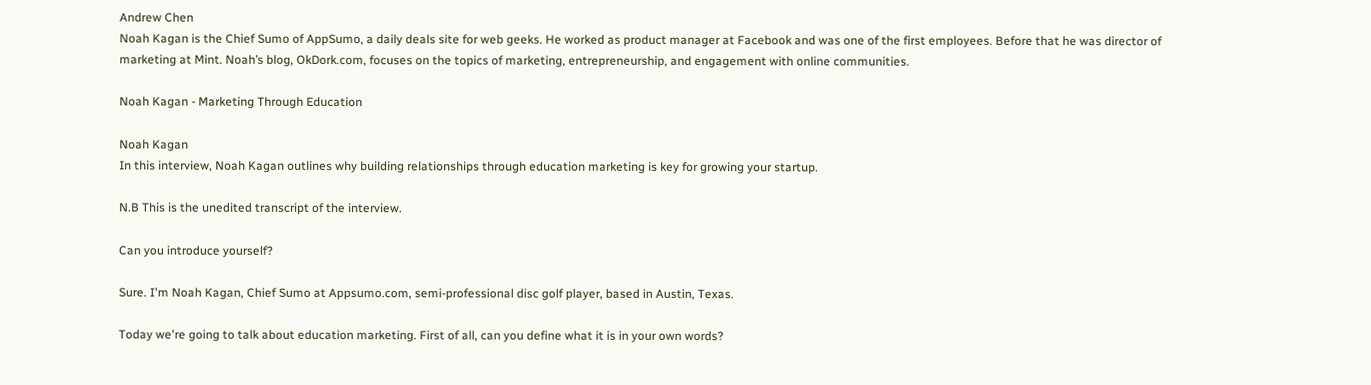Andrew Chen
Noah Kagan is the Chief Sumo of AppSumo, a daily deals site for web geeks. He worked as product manager at Facebook and was one of the first employees. Before that he was director of marketing at Mint. Noah’s blog, OkDork.com, focuses on the topics of marketing, entrepreneurship, and engagement with online communities.

Noah Kagan - Marketing Through Education

Noah Kagan
In this interview, Noah Kagan outlines why building relationships through education marketing is key for growing your startup.

N.B This is the unedited transcript of the interview.

Can you introduce yourself?

Sure. I'm Noah Kagan, Chief Sumo at Appsumo.com, semi-professional disc golf player, based in Austin, Texas.

Today we're going to talk about education marketing. First of all, can you define what it is in your own words?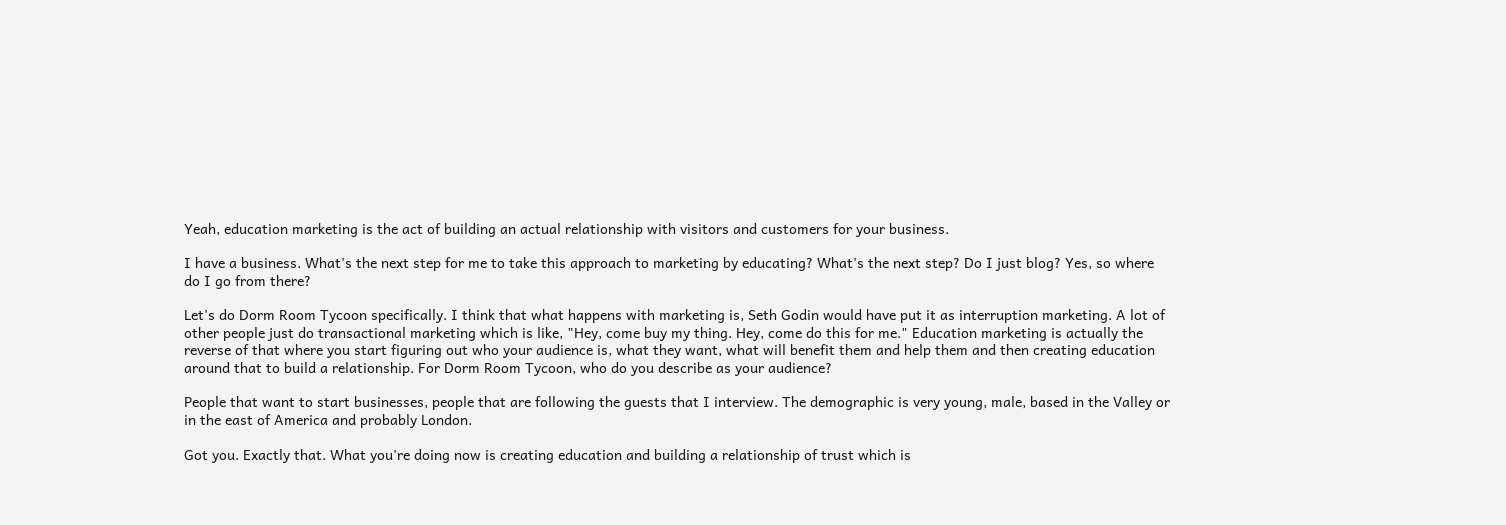Yeah, education marketing is the act of building an actual relationship with visitors and customers for your business.

I have a business. What's the next step for me to take this approach to marketing by educating? What's the next step? Do I just blog? Yes, so where do I go from there?

Let's do Dorm Room Tycoon specifically. I think that what happens with marketing is, Seth Godin would have put it as interruption marketing. A lot of other people just do transactional marketing which is like, "Hey, come buy my thing. Hey, come do this for me." Education marketing is actually the reverse of that where you start figuring out who your audience is, what they want, what will benefit them and help them and then creating education around that to build a relationship. For Dorm Room Tycoon, who do you describe as your audience?

People that want to start businesses, people that are following the guests that I interview. The demographic is very young, male, based in the Valley or in the east of America and probably London.

Got you. Exactly that. What you're doing now is creating education and building a relationship of trust which is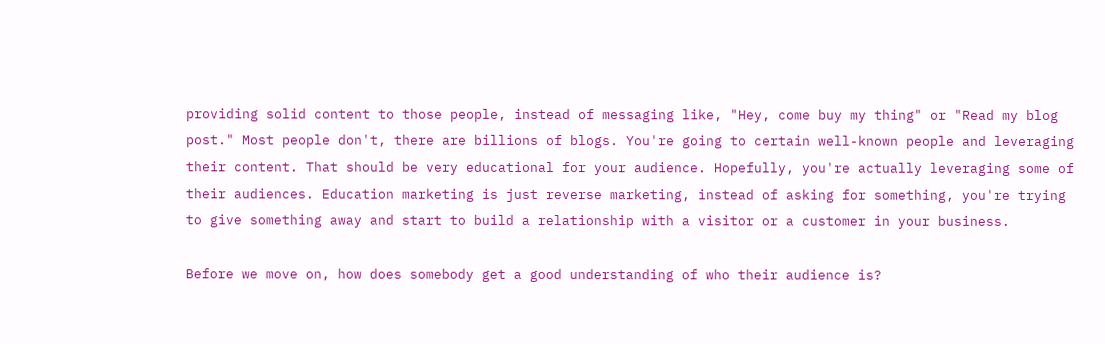providing solid content to those people, instead of messaging like, "Hey, come buy my thing" or "Read my blog post." Most people don't, there are billions of blogs. You're going to certain well-known people and leveraging their content. That should be very educational for your audience. Hopefully, you're actually leveraging some of their audiences. Education marketing is just reverse marketing, instead of asking for something, you're trying to give something away and start to build a relationship with a visitor or a customer in your business.

Before we move on, how does somebody get a good understanding of who their audience is?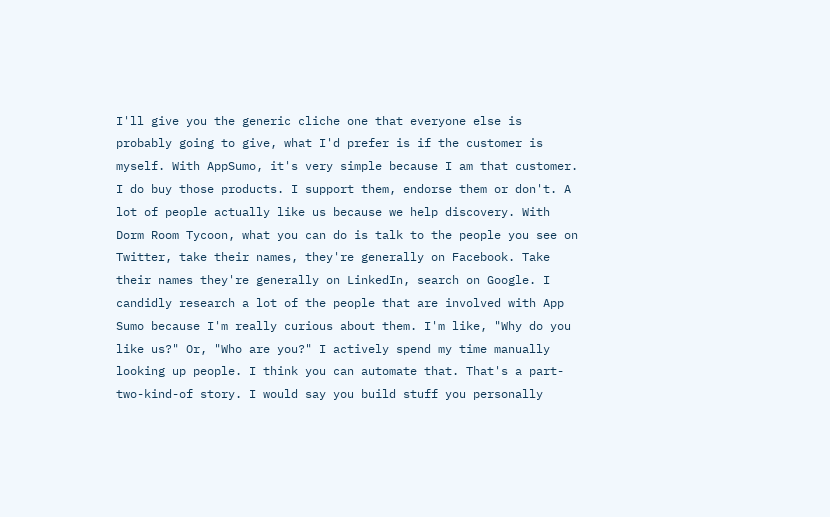I'll give you the generic cliche one that everyone else is probably going to give, what I'd prefer is if the customer is myself. With AppSumo, it's very simple because I am that customer. I do buy those products. I support them, endorse them or don't. A lot of people actually like us because we help discovery. With Dorm Room Tycoon, what you can do is talk to the people you see on Twitter, take their names, they're generally on Facebook. Take their names they're generally on LinkedIn, search on Google. I candidly research a lot of the people that are involved with App Sumo because I'm really curious about them. I'm like, "Why do you like us?" Or, "Who are you?" I actively spend my time manually looking up people. I think you can automate that. That's a part-two-kind-of story. I would say you build stuff you personally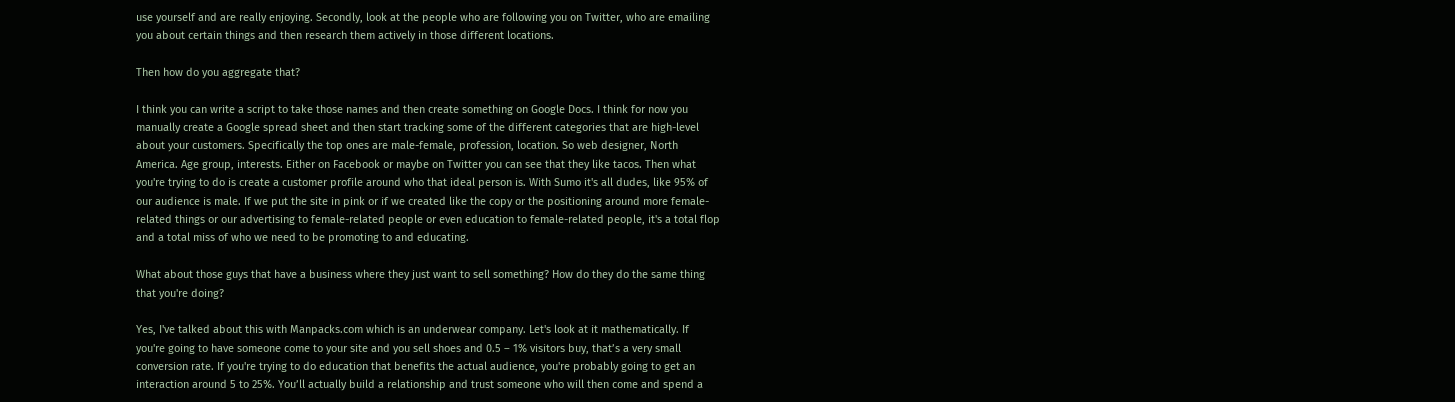use yourself and are really enjoying. Secondly, look at the people who are following you on Twitter, who are emailing you about certain things and then research them actively in those different locations.

Then how do you aggregate that?

I think you can write a script to take those names and then create something on Google Docs. I think for now you manually create a Google spread sheet and then start tracking some of the different categories that are high-level about your customers. Specifically the top ones are male-female, profession, location. So web designer, North America. Age group, interests. Either on Facebook or maybe on Twitter you can see that they like tacos. Then what you're trying to do is create a customer profile around who that ideal person is. With Sumo it's all dudes, like 95% of our audience is male. If we put the site in pink or if we created like the copy or the positioning around more female-related things or our advertising to female-related people or even education to female-related people, it's a total flop and a total miss of who we need to be promoting to and educating.

What about those guys that have a business where they just want to sell something? How do they do the same thing that you're doing?

Yes, I've talked about this with Manpacks.com which is an underwear company. Let's look at it mathematically. If you're going to have someone come to your site and you sell shoes and 0.5 – 1% visitors buy, that’s a very small conversion rate. If you're trying to do education that benefits the actual audience, you're probably going to get an interaction around 5 to 25%. You’ll actually build a relationship and trust someone who will then come and spend a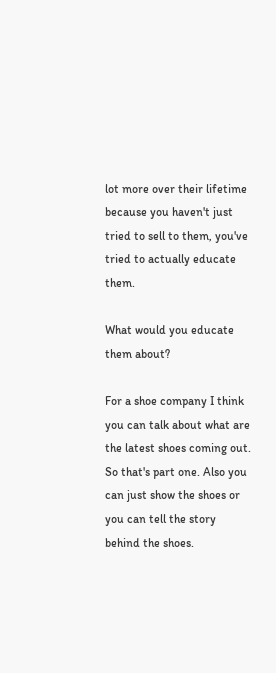lot more over their lifetime because you haven't just tried to sell to them, you've tried to actually educate them.

What would you educate them about?

For a shoe company I think you can talk about what are the latest shoes coming out. So that's part one. Also you can just show the shoes or you can tell the story behind the shoes.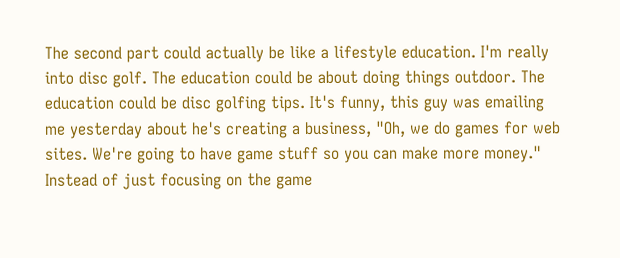The second part could actually be like a lifestyle education. I'm really into disc golf. The education could be about doing things outdoor. The education could be disc golfing tips. It's funny, this guy was emailing me yesterday about he's creating a business, "Oh, we do games for web sites. We're going to have game stuff so you can make more money." Instead of just focusing on the game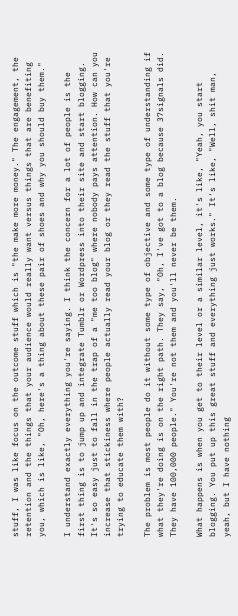stuff, I was like focus on the outcome stuff which is "the make more money." The engagement, the retention and the things that your audience would really want versus things that are benefiting you, which is like, "Oh, here's a thing about these pair of shoes and why you should buy them."

I understand exactly everything you're saying. I think the concern for a lot of people is the first thing is to jump up and integrate Tumblr or Wordpress into their site and start blogging. It's so easy just to fall in the trap of a "me too blog" where nobody pays attention. How can you increase that stickiness where people actually read your blog or they read the stuff that you're trying to educate them with?

The problem is most people do it without some type of objective and some type of understanding if what they're doing is on the right path. They say, "Oh, I've got to a blog because 37signals did. They have 100,000 people." You're not them and you'll never be them.

What happens is when you get to their level or a similar level, it's like, "Yeah, you start blogging. You put up this great stuff and everything just works." It's like, "Well, shit man, yeah, but I have nothing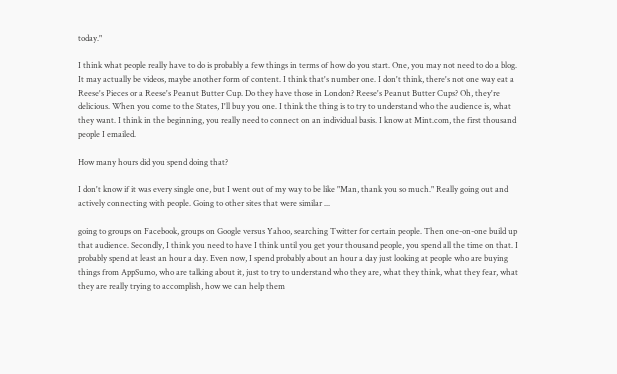today."

I think what people really have to do is probably a few things in terms of how do you start. One, you may not need to do a blog. It may actually be videos, maybe another form of content. I think that's number one. I don't think, there's not one way eat a Reese's Pieces or a Reese's Peanut Butter Cup. Do they have those in London? Reese's Peanut Butter Cups? Oh, they're delicious. When you come to the States, I'll buy you one. I think the thing is to try to understand who the audience is, what they want. I think in the beginning, you really need to connect on an individual basis. I know at Mint.com, the first thousand people I emailed.

How many hours did you spend doing that?

I don't know if it was every single one, but I went out of my way to be like "Man, thank you so much." Really going out and actively connecting with people. Going to other sites that were similar ...

going to groups on Facebook, groups on Google versus Yahoo, searching Twitter for certain people. Then one-on-one build up that audience. Secondly, I think you need to have I think until you get your thousand people, you spend all the time on that. I probably spend at least an hour a day. Even now, I spend probably about an hour a day just looking at people who are buying things from AppSumo, who are talking about it, just to try to understand who they are, what they think, what they fear, what they are really trying to accomplish, how we can help them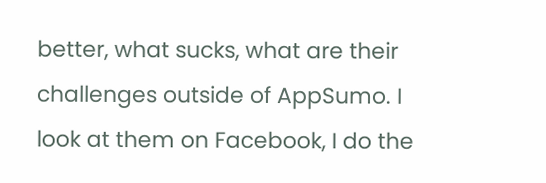better, what sucks, what are their challenges outside of AppSumo. I look at them on Facebook, I do the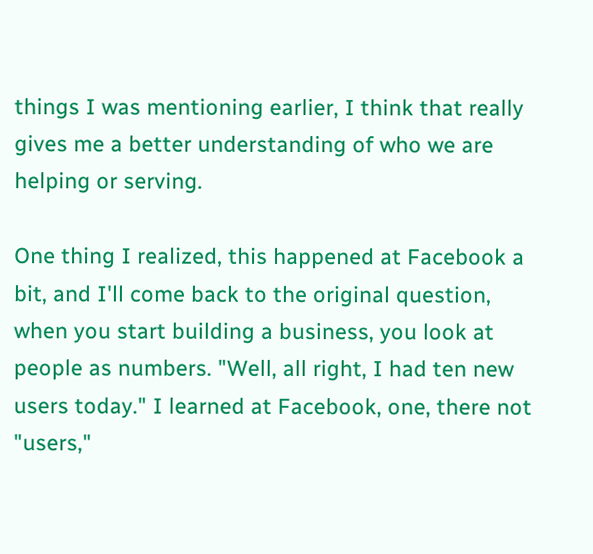things I was mentioning earlier, I think that really gives me a better understanding of who we are helping or serving.

One thing I realized, this happened at Facebook a bit, and I'll come back to the original question, when you start building a business, you look at people as numbers. "Well, all right, I had ten new users today." I learned at Facebook, one, there not "users,"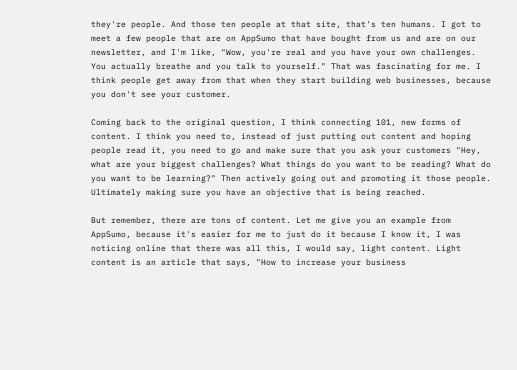they're people. And those ten people at that site, that's ten humans. I got to meet a few people that are on AppSumo that have bought from us and are on our newsletter, and I'm like, "Wow, you're real and you have your own challenges. You actually breathe and you talk to yourself." That was fascinating for me. I think people get away from that when they start building web businesses, because you don't see your customer.

Coming back to the original question, I think connecting 101, new forms of content. I think you need to, instead of just putting out content and hoping people read it, you need to go and make sure that you ask your customers "Hey, what are your biggest challenges? What things do you want to be reading? What do you want to be learning?" Then actively going out and promoting it those people. Ultimately making sure you have an objective that is being reached.

But remember, there are tons of content. Let me give you an example from AppSumo, because it's easier for me to just do it because I know it, I was noticing online that there was all this, I would say, light content. Light content is an article that says, "How to increase your business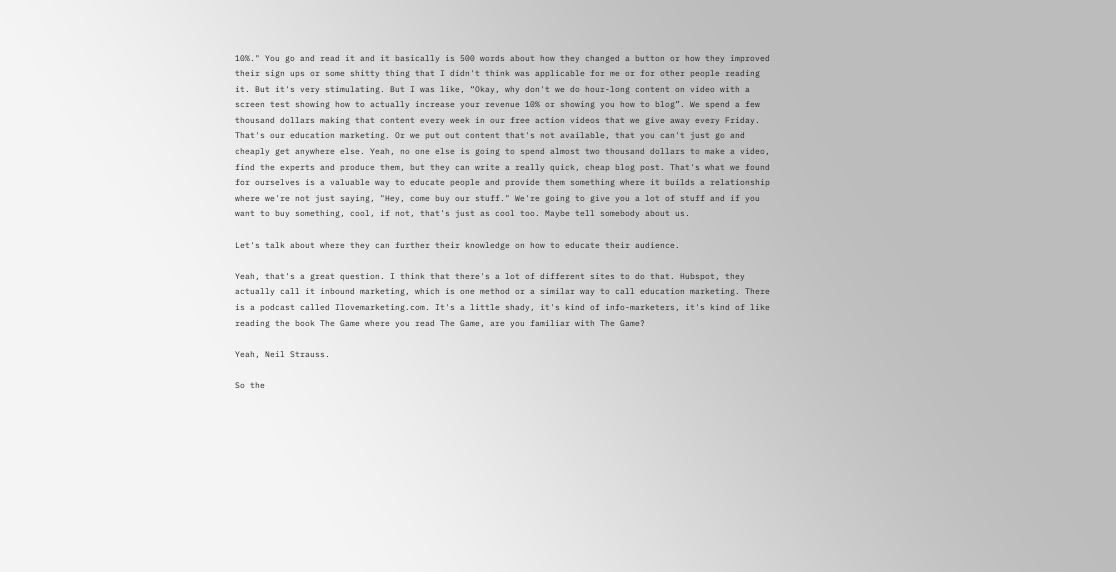10%." You go and read it and it basically is 500 words about how they changed a button or how they improved their sign ups or some shitty thing that I didn't think was applicable for me or for other people reading it. But it's very stimulating. But I was like, “Okay, why don't we do hour-long content on video with a screen test showing how to actually increase your revenue 10% or showing you how to blog”. We spend a few thousand dollars making that content every week in our free action videos that we give away every Friday. That's our education marketing. Or we put out content that's not available, that you can't just go and cheaply get anywhere else. Yeah, no one else is going to spend almost two thousand dollars to make a video, find the experts and produce them, but they can write a really quick, cheap blog post. That's what we found for ourselves is a valuable way to educate people and provide them something where it builds a relationship where we're not just saying, "Hey, come buy our stuff." We're going to give you a lot of stuff and if you want to buy something, cool, if not, that's just as cool too. Maybe tell somebody about us.

Let's talk about where they can further their knowledge on how to educate their audience.

Yeah, that's a great question. I think that there's a lot of different sites to do that. Hubspot, they actually call it inbound marketing, which is one method or a similar way to call education marketing. There is a podcast called Ilovemarketing.com. It's a little shady, it's kind of info-marketers, it's kind of like reading the book The Game where you read The Game, are you familiar with The Game?

Yeah, Neil Strauss.

So the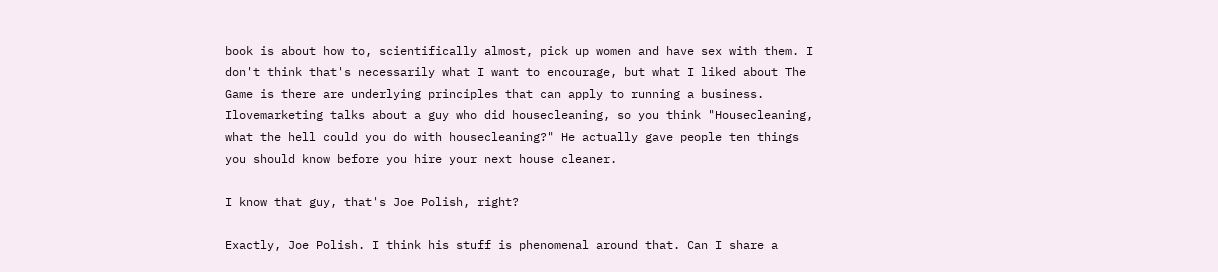book is about how to, scientifically almost, pick up women and have sex with them. I don't think that's necessarily what I want to encourage, but what I liked about The Game is there are underlying principles that can apply to running a business. Ilovemarketing talks about a guy who did housecleaning, so you think "Housecleaning, what the hell could you do with housecleaning?" He actually gave people ten things you should know before you hire your next house cleaner.

I know that guy, that's Joe Polish, right?

Exactly, Joe Polish. I think his stuff is phenomenal around that. Can I share a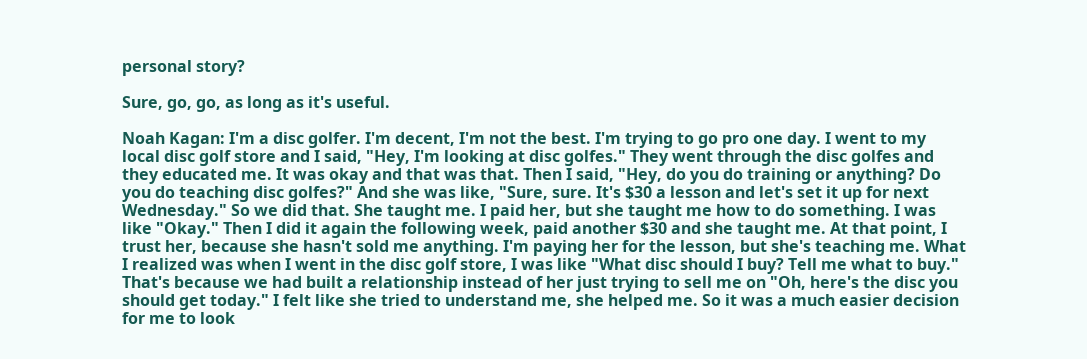personal story?

Sure, go, go, as long as it's useful.

Noah Kagan: I'm a disc golfer. I'm decent, I'm not the best. I'm trying to go pro one day. I went to my local disc golf store and I said, "Hey, I'm looking at disc golfes." They went through the disc golfes and they educated me. It was okay and that was that. Then I said, "Hey, do you do training or anything? Do you do teaching disc golfes?" And she was like, "Sure, sure. It's $30 a lesson and let's set it up for next Wednesday." So we did that. She taught me. I paid her, but she taught me how to do something. I was like "Okay." Then I did it again the following week, paid another $30 and she taught me. At that point, I trust her, because she hasn't sold me anything. I'm paying her for the lesson, but she's teaching me. What I realized was when I went in the disc golf store, I was like "What disc should I buy? Tell me what to buy." That's because we had built a relationship instead of her just trying to sell me on "Oh, here's the disc you should get today." I felt like she tried to understand me, she helped me. So it was a much easier decision for me to look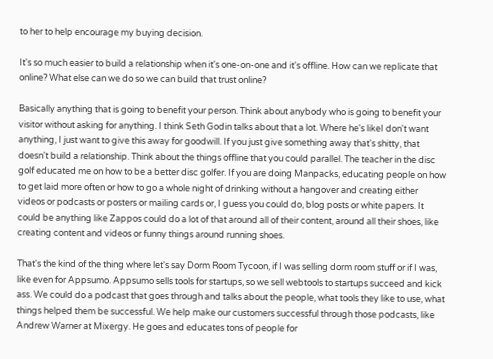to her to help encourage my buying decision.

It's so much easier to build a relationship when it's one-on-one and it's offline. How can we replicate that online? What else can we do so we can build that trust online?

Basically anything that is going to benefit your person. Think about anybody who is going to benefit your visitor without asking for anything. I think Seth Godin talks about that a lot. Where he's likeI don't want anything, I just want to give this away for goodwill. If you just give something away that's shitty, that doesn't build a relationship. Think about the things offline that you could parallel. The teacher in the disc golf educated me on how to be a better disc golfer. If you are doing Manpacks, educating people on how to get laid more often or how to go a whole night of drinking without a hangover and creating either videos or podcasts or posters or mailing cards or, I guess you could do, blog posts or white papers. It could be anything like Zappos could do a lot of that around all of their content, around all their shoes, like creating content and videos or funny things around running shoes.

That's the kind of the thing where let's say Dorm Room Tycoon, if I was selling dorm room stuff or if I was, like even for Appsumo. Appsumo sells tools for startups, so we sell webtools to startups succeed and kick ass. We could do a podcast that goes through and talks about the people, what tools they like to use, what things helped them be successful. We help make our customers successful through those podcasts, like Andrew Warner at Mixergy. He goes and educates tons of people for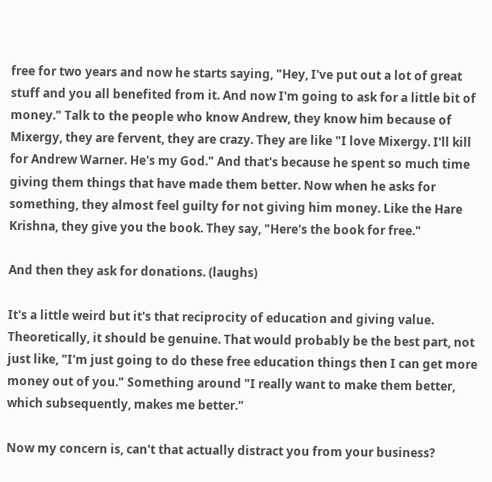free for two years and now he starts saying, "Hey, I've put out a lot of great stuff and you all benefited from it. And now I'm going to ask for a little bit of money." Talk to the people who know Andrew, they know him because of Mixergy, they are fervent, they are crazy. They are like "I love Mixergy. I'll kill for Andrew Warner. He's my God." And that's because he spent so much time giving them things that have made them better. Now when he asks for something, they almost feel guilty for not giving him money. Like the Hare Krishna, they give you the book. They say, "Here's the book for free."

And then they ask for donations. (laughs)

It's a little weird but it's that reciprocity of education and giving value. Theoretically, it should be genuine. That would probably be the best part, not just like, "I'm just going to do these free education things then I can get more money out of you." Something around "I really want to make them better, which subsequently, makes me better."

Now my concern is, can't that actually distract you from your business?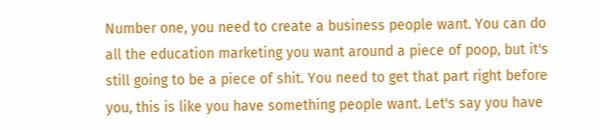Number one, you need to create a business people want. You can do all the education marketing you want around a piece of poop, but it's still going to be a piece of shit. You need to get that part right before you, this is like you have something people want. Let's say you have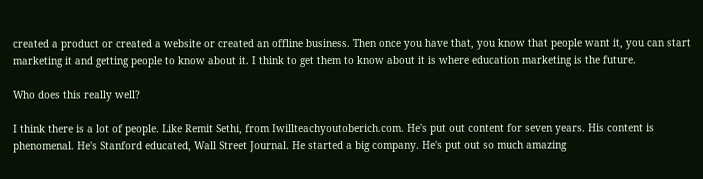created a product or created a website or created an offline business. Then once you have that, you know that people want it, you can start marketing it and getting people to know about it. I think to get them to know about it is where education marketing is the future.

Who does this really well?

I think there is a lot of people. Like Remit Sethi, from Iwillteachyoutoberich.com. He's put out content for seven years. His content is phenomenal. He's Stanford educated, Wall Street Journal. He started a big company. He's put out so much amazing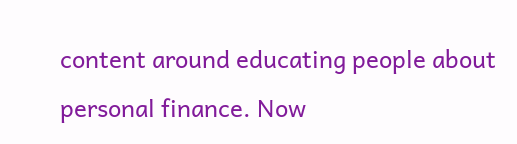content around educating people about personal finance. Now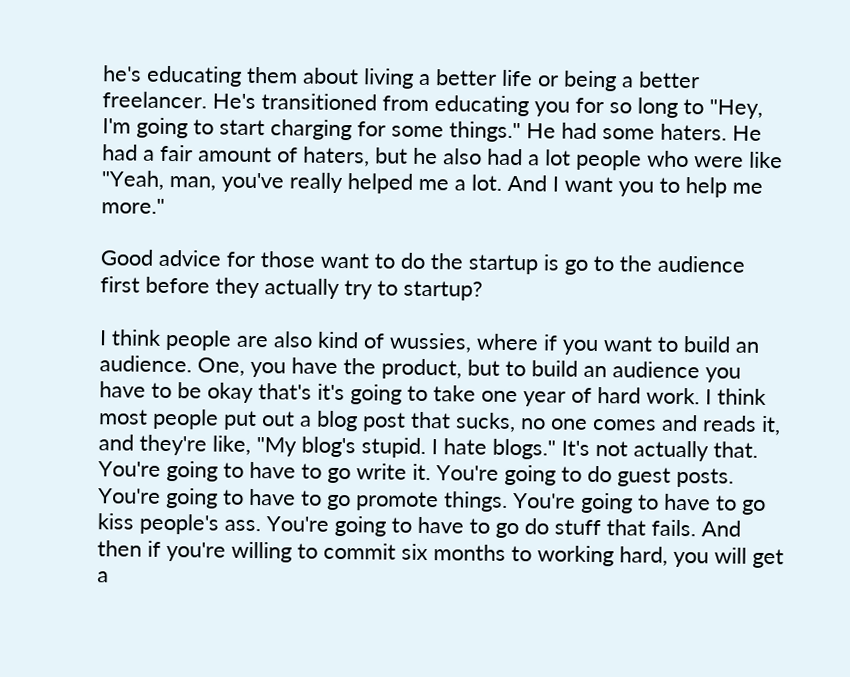he's educating them about living a better life or being a better freelancer. He's transitioned from educating you for so long to "Hey, I'm going to start charging for some things." He had some haters. He had a fair amount of haters, but he also had a lot people who were like "Yeah, man, you've really helped me a lot. And I want you to help me more."

Good advice for those want to do the startup is go to the audience first before they actually try to startup?

I think people are also kind of wussies, where if you want to build an audience. One, you have the product, but to build an audience you have to be okay that's it's going to take one year of hard work. I think most people put out a blog post that sucks, no one comes and reads it, and they're like, "My blog's stupid. I hate blogs." It's not actually that. You're going to have to go write it. You're going to do guest posts. You're going to have to go promote things. You're going to have to go kiss people's ass. You're going to have to go do stuff that fails. And then if you're willing to commit six months to working hard, you will get a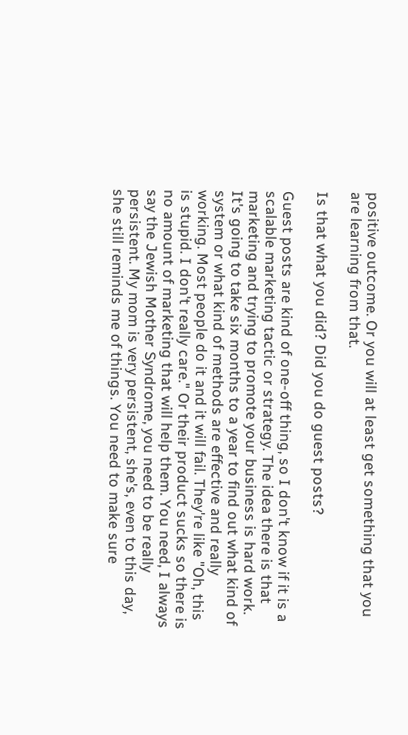positive outcome. Or you will at least get something that you are learning from that.

Is that what you did? Did you do guest posts?

Guest posts are kind of one-off thing, so I don't know if it is a scalable marketing tactic or strategy. The idea there is that marketing and trying to promote your business is hard work. It's going to take six months to a year to find out what kind of system or what kind of methods are effective and really working. Most people do it and it will fail. They're like "Oh, this is stupid. I don't really care." Or their product sucks so there is no amount of marketing that will help them. You need, I always say the Jewish Mother Syndrome, you need to be really persistent. My mom is very persistent, she's, even to this day, she still reminds me of things. You need to make sure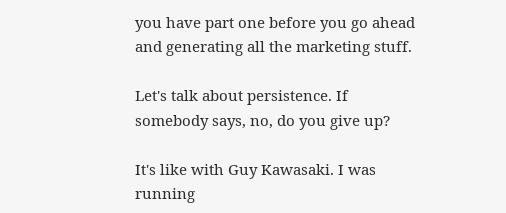you have part one before you go ahead and generating all the marketing stuff.

Let's talk about persistence. If somebody says, no, do you give up?

It's like with Guy Kawasaki. I was running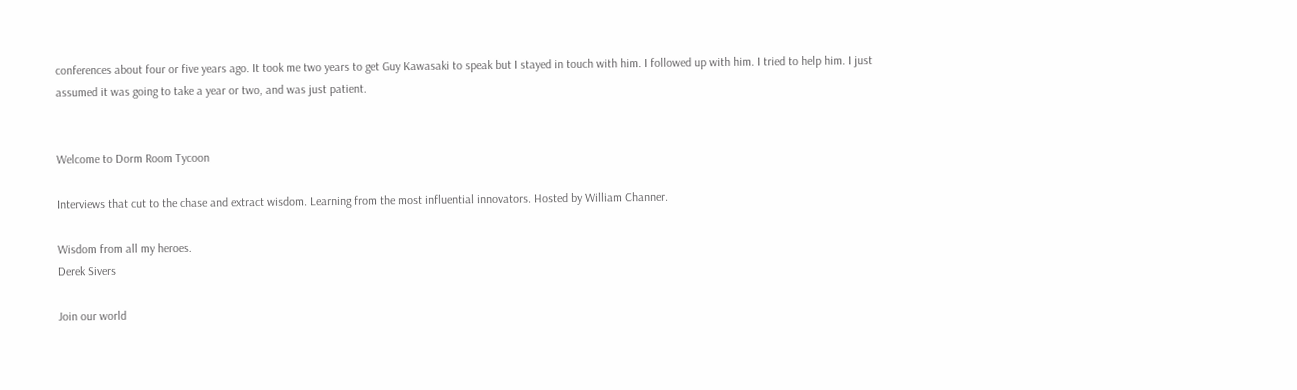conferences about four or five years ago. It took me two years to get Guy Kawasaki to speak but I stayed in touch with him. I followed up with him. I tried to help him. I just assumed it was going to take a year or two, and was just patient.


Welcome to Dorm Room Tycoon

Interviews that cut to the chase and extract wisdom. Learning from the most influential innovators. Hosted by William Channer.

Wisdom from all my heroes.
Derek Sivers

Join our world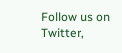Follow us on Twitter,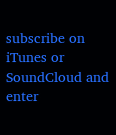subscribe on iTunes or SoundCloud and enter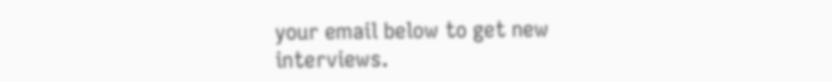your email below to get new interviews.